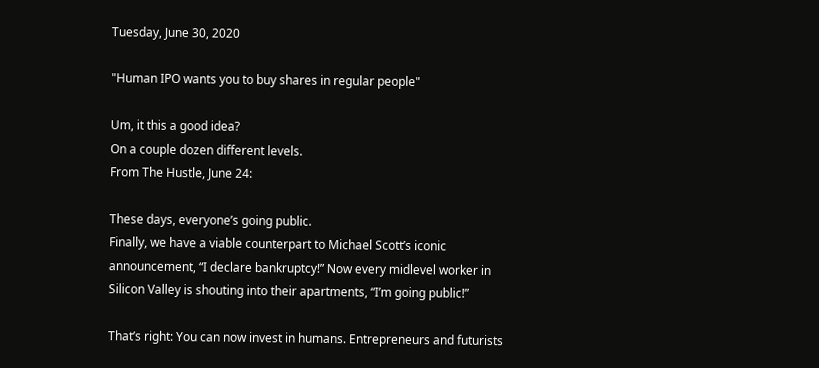Tuesday, June 30, 2020

"Human IPO wants you to buy shares in regular people"

Um, it this a good idea?
On a couple dozen different levels.
From The Hustle, June 24:

These days, everyone’s going public.
Finally, we have a viable counterpart to Michael Scott’s iconic announcement, “I declare bankruptcy!” Now every midlevel worker in Silicon Valley is shouting into their apartments, “I’m going public!”

That’s right: You can now invest in humans. Entrepreneurs and futurists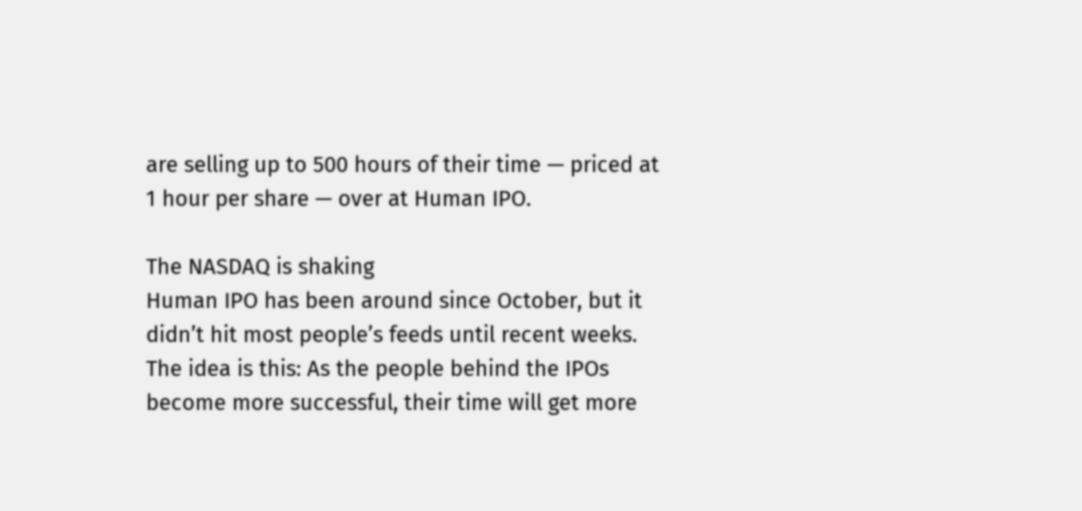are selling up to 500 hours of their time — priced at 1 hour per share — over at Human IPO.

The NASDAQ is shaking
Human IPO has been around since October, but it didn’t hit most people’s feeds until recent weeks.
The idea is this: As the people behind the IPOs become more successful, their time will get more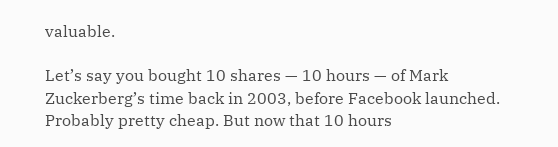valuable.

Let’s say you bought 10 shares — 10 hours — of Mark Zuckerberg’s time back in 2003, before Facebook launched. Probably pretty cheap. But now that 10 hours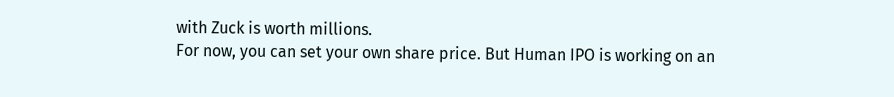with Zuck is worth millions.
For now, you can set your own share price. But Human IPO is working on an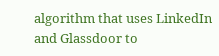algorithm that uses LinkedIn and Glassdoor to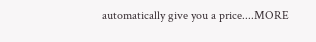automatically give you a price....MORE